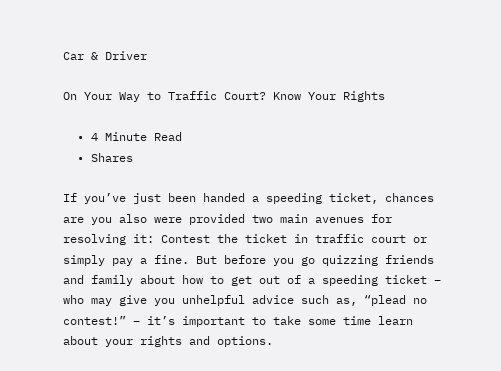Car & Driver

On Your Way to Traffic Court? Know Your Rights

  • 4 Minute Read
  • Shares

If you’ve just been handed a speeding ticket, chances are you also were provided two main avenues for resolving it: Contest the ticket in traffic court or simply pay a fine. But before you go quizzing friends and family about how to get out of a speeding ticket – who may give you unhelpful advice such as, “plead no contest!” – it’s important to take some time learn about your rights and options.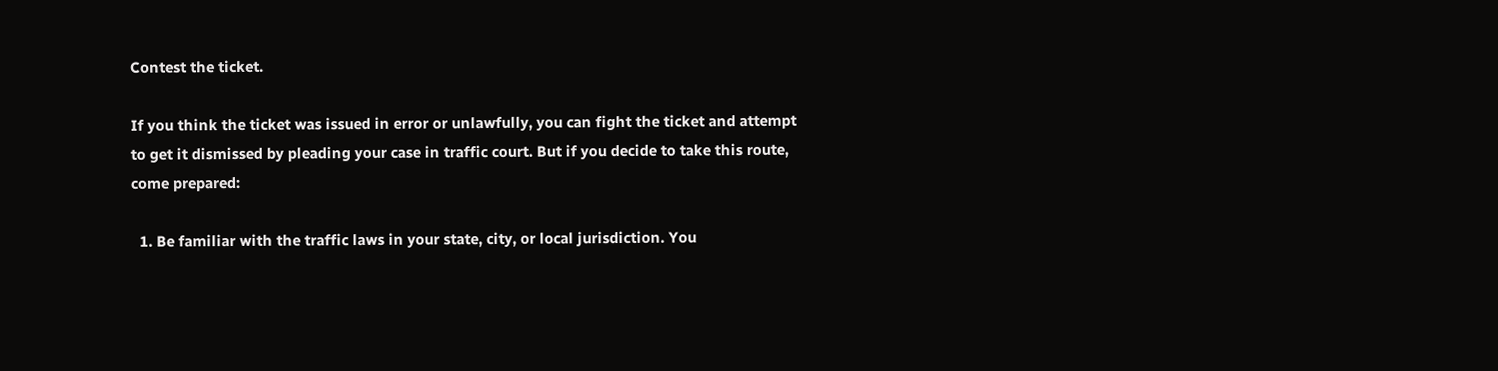Contest the ticket.

If you think the ticket was issued in error or unlawfully, you can fight the ticket and attempt to get it dismissed by pleading your case in traffic court. But if you decide to take this route, come prepared:

  1. Be familiar with the traffic laws in your state, city, or local jurisdiction. You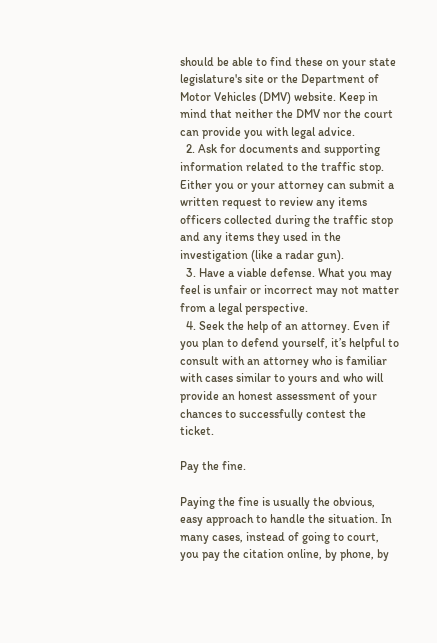should be able to find these on your state legislature's site or the Department of Motor Vehicles (DMV) website. Keep in mind that neither the DMV nor the court can provide you with legal advice.
  2. Ask for documents and supporting information related to the traffic stop. Either you or your attorney can submit a written request to review any items officers collected during the traffic stop and any items they used in the investigation (like a radar gun).
  3. Have a viable defense. What you may feel is unfair or incorrect may not matter from a legal perspective.
  4. Seek the help of an attorney. Even if you plan to defend yourself, it’s helpful to consult with an attorney who is familiar with cases similar to yours and who will provide an honest assessment of your chances to successfully contest the ticket.

Pay the fine.

Paying the fine is usually the obvious, easy approach to handle the situation. In many cases, instead of going to court, you pay the citation online, by phone, by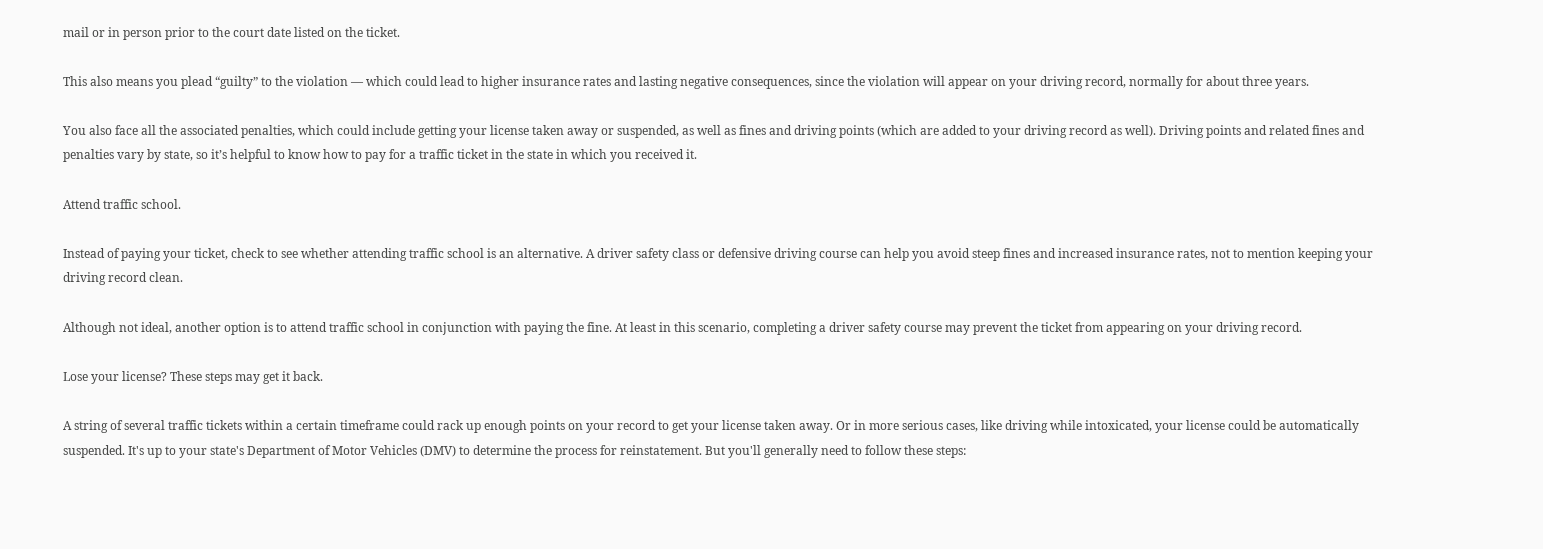mail or in person prior to the court date listed on the ticket.

This also means you plead “guilty” to the violation — which could lead to higher insurance rates and lasting negative consequences, since the violation will appear on your driving record, normally for about three years.

You also face all the associated penalties, which could include getting your license taken away or suspended, as well as fines and driving points (which are added to your driving record as well). Driving points and related fines and penalties vary by state, so it’s helpful to know how to pay for a traffic ticket in the state in which you received it.

Attend traffic school.

Instead of paying your ticket, check to see whether attending traffic school is an alternative. A driver safety class or defensive driving course can help you avoid steep fines and increased insurance rates, not to mention keeping your driving record clean.

Although not ideal, another option is to attend traffic school in conjunction with paying the fine. At least in this scenario, completing a driver safety course may prevent the ticket from appearing on your driving record.

Lose your license? These steps may get it back.

A string of several traffic tickets within a certain timeframe could rack up enough points on your record to get your license taken away. Or in more serious cases, like driving while intoxicated, your license could be automatically suspended. It's up to your state's Department of Motor Vehicles (DMV) to determine the process for reinstatement. But you'll generally need to follow these steps: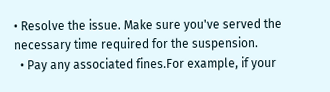• Resolve the issue. Make sure you've served the necessary time required for the suspension.
  • Pay any associated fines.For example, if your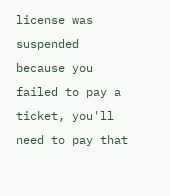license was suspended because you failed to pay a ticket, you'll need to pay that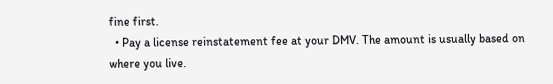fine first.
  • Pay a license reinstatement fee at your DMV. The amount is usually based on where you live.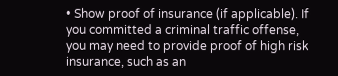• Show proof of insurance (if applicable). If you committed a criminal traffic offense, you may need to provide proof of high risk insurance, such as an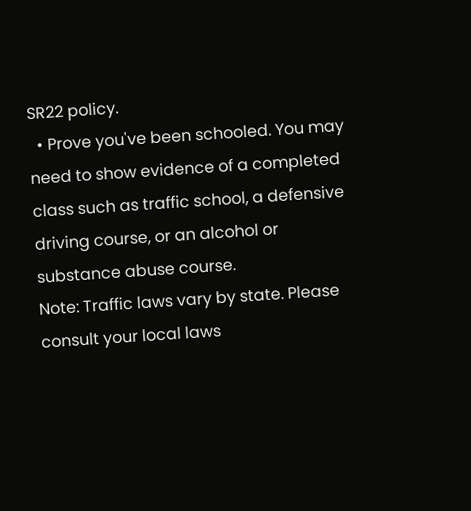SR22 policy.
  • Prove you've been schooled. You may need to show evidence of a completed class such as traffic school, a defensive driving course, or an alcohol or substance abuse course.
Note: Traffic laws vary by state. Please consult your local laws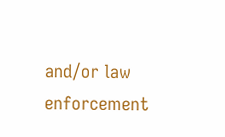and/or law enforcement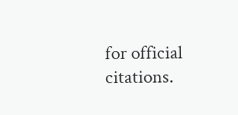for official citations.